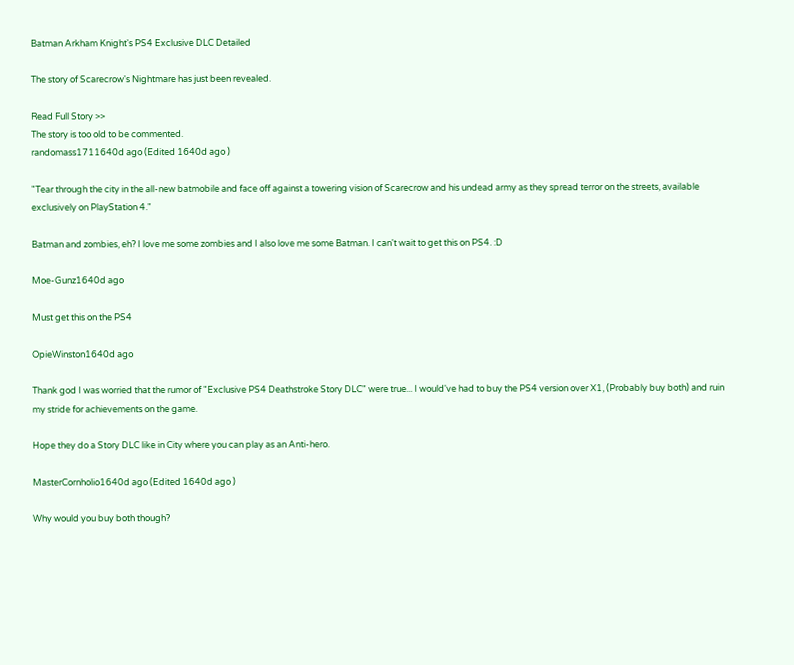Batman Arkham Knight's PS4 Exclusive DLC Detailed

The story of Scarecrow's Nightmare has just been revealed.

Read Full Story >>
The story is too old to be commented.
randomass1711640d ago (Edited 1640d ago )

"Tear through the city in the all-new batmobile and face off against a towering vision of Scarecrow and his undead army as they spread terror on the streets, available exclusively on PlayStation 4."

Batman and zombies, eh? I love me some zombies and I also love me some Batman. I can't wait to get this on PS4. :D

Moe-Gunz1640d ago

Must get this on the PS4

OpieWinston1640d ago

Thank god I was worried that the rumor of "Exclusive PS4 Deathstroke Story DLC" were true... I would've had to buy the PS4 version over X1, (Probably buy both) and ruin my stride for achievements on the game.

Hope they do a Story DLC like in City where you can play as an Anti-hero.

MasterCornholio1640d ago (Edited 1640d ago )

Why would you buy both though?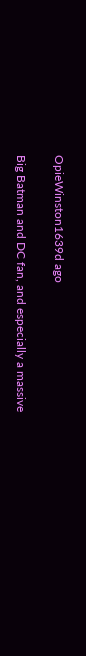OpieWinston1639d ago

Big Batman and DC fan, and especially a massive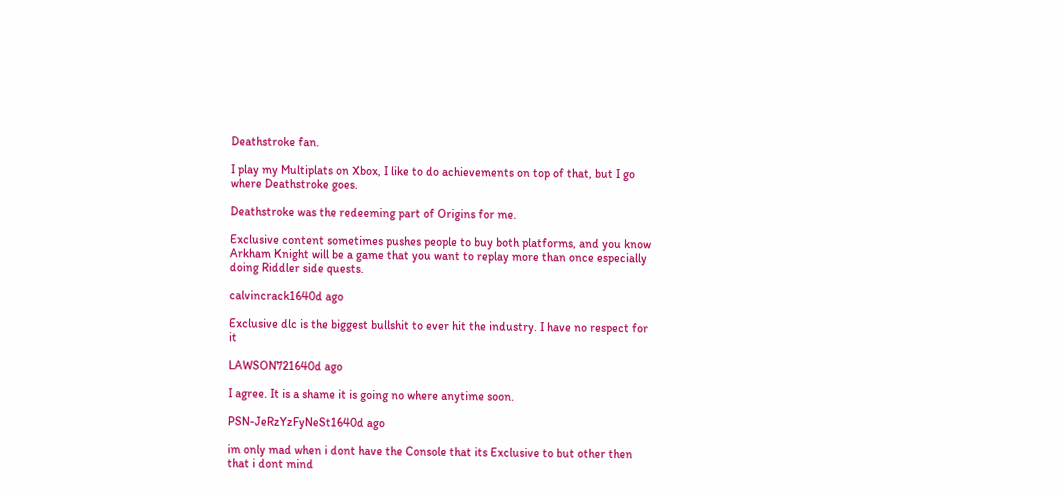Deathstroke fan.

I play my Multiplats on Xbox, I like to do achievements on top of that, but I go where Deathstroke goes.

Deathstroke was the redeeming part of Origins for me.

Exclusive content sometimes pushes people to buy both platforms, and you know Arkham Knight will be a game that you want to replay more than once especially doing Riddler side quests.

calvincrack1640d ago

Exclusive dlc is the biggest bullshit to ever hit the industry. I have no respect for it

LAWSON721640d ago

I agree. It is a shame it is going no where anytime soon.

PSN-JeRzYzFyNeSt1640d ago

im only mad when i dont have the Console that its Exclusive to but other then that i dont mind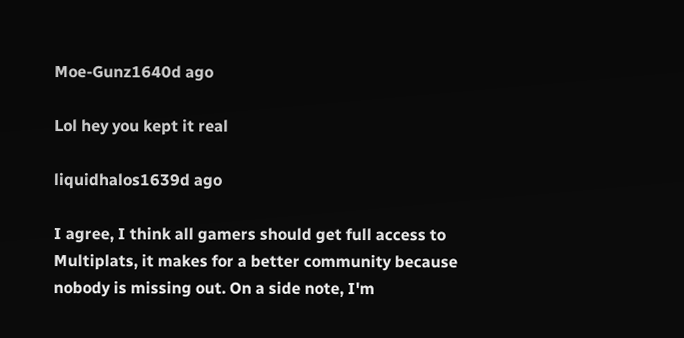Moe-Gunz1640d ago

Lol hey you kept it real

liquidhalos1639d ago

I agree, I think all gamers should get full access to Multiplats, it makes for a better community because nobody is missing out. On a side note, I'm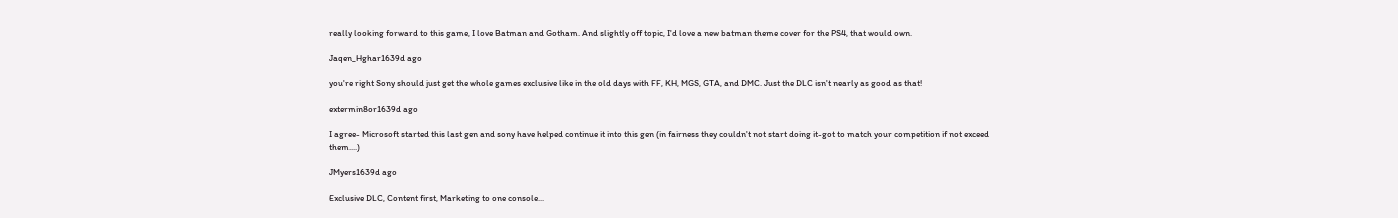really looking forward to this game, I love Batman and Gotham. And slightly off topic, I'd love a new batman theme cover for the PS4, that would own.

Jaqen_Hghar1639d ago

you're right Sony should just get the whole games exclusive like in the old days with FF, KH, MGS, GTA, and DMC. Just the DLC isn't nearly as good as that!

extermin8or1639d ago

I agree- Microsoft started this last gen and sony have helped continue it into this gen (in fairness they couldn't not start doing it-got to match your competition if not exceed them....)

JMyers1639d ago

Exclusive DLC, Content first, Marketing to one console...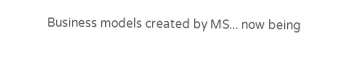Business models created by MS... now being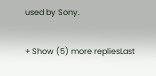used by Sony.


+ Show (5) more repliesLast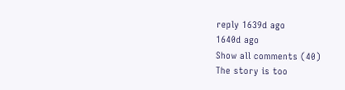reply 1639d ago
1640d ago
Show all comments (40)
The story is too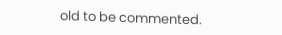old to be commented.